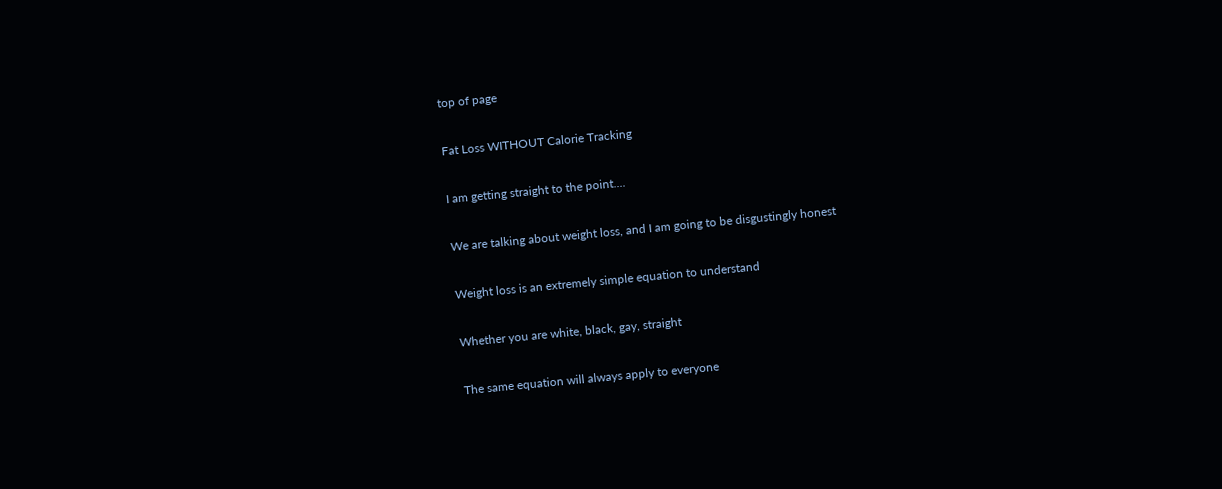top of page

Fat Loss WITHOUT Calorie Tracking

I am getting straight to the point....

We are talking about weight loss, and I am going to be disgustingly honest

Weight loss is an extremely simple equation to understand

Whether you are white, black, gay, straight

The same equation will always apply to everyone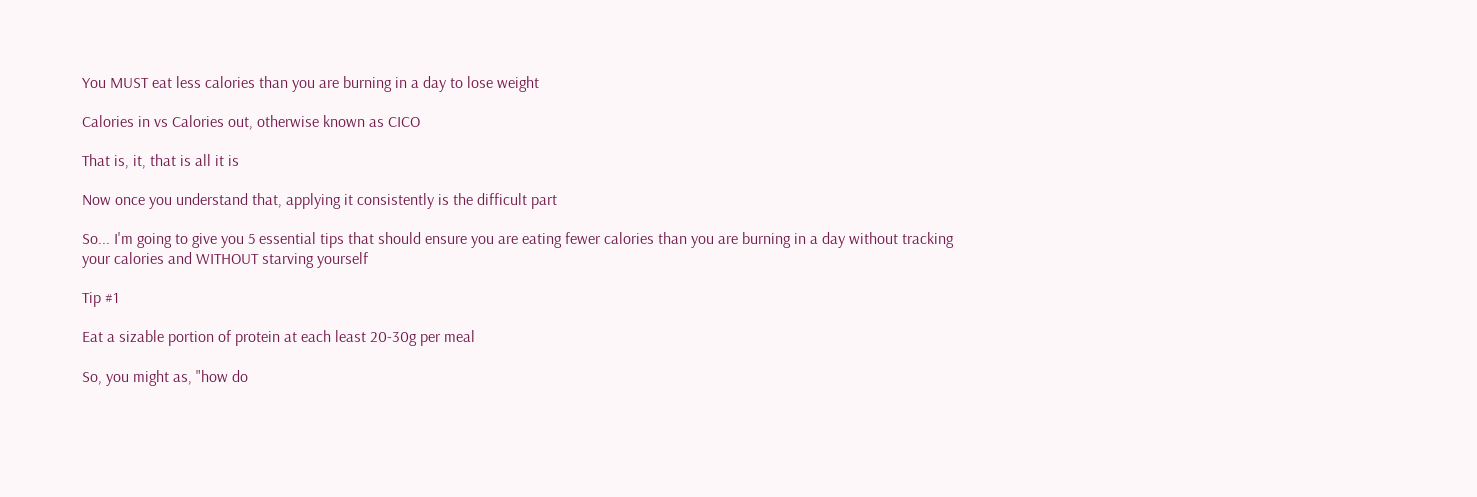You MUST eat less calories than you are burning in a day to lose weight

Calories in vs Calories out, otherwise known as CICO

That is, it, that is all it is

Now once you understand that, applying it consistently is the difficult part

So... I'm going to give you 5 essential tips that should ensure you are eating fewer calories than you are burning in a day without tracking your calories and WITHOUT starving yourself

Tip #1

Eat a sizable portion of protein at each least 20-30g per meal

So, you might as, "how do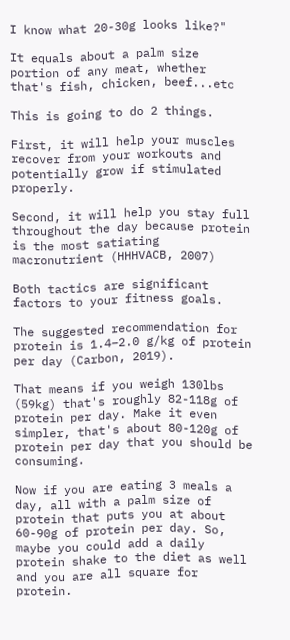I know what 20-30g looks like?"

It equals about a palm size portion of any meat, whether that's fish, chicken, beef...etc

This is going to do 2 things.

First, it will help your muscles recover from your workouts and potentially grow if stimulated properly.

Second, it will help you stay full throughout the day because protein is the most satiating macronutrient (HHHVACB, 2007)

Both tactics are significant factors to your fitness goals.

The suggested recommendation for protein is 1.4–2.0 g/kg of protein per day (Carbon, 2019).

That means if you weigh 130lbs (59kg) that's roughly 82-118g of protein per day. Make it even simpler, that's about 80-120g of protein per day that you should be consuming.

Now if you are eating 3 meals a day, all with a palm size of protein that puts you at about 60-90g of protein per day. So, maybe you could add a daily protein shake to the diet as well and you are all square for protein.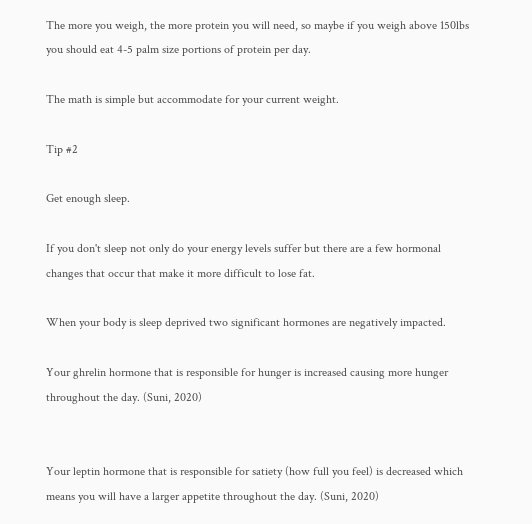The more you weigh, the more protein you will need, so maybe if you weigh above 150lbs you should eat 4-5 palm size portions of protein per day.

The math is simple but accommodate for your current weight.

Tip #2

Get enough sleep.

If you don't sleep not only do your energy levels suffer but there are a few hormonal changes that occur that make it more difficult to lose fat.

When your body is sleep deprived two significant hormones are negatively impacted.

Your ghrelin hormone that is responsible for hunger is increased causing more hunger throughout the day. (Suni, 2020)


Your leptin hormone that is responsible for satiety (how full you feel) is decreased which means you will have a larger appetite throughout the day. (Suni, 2020)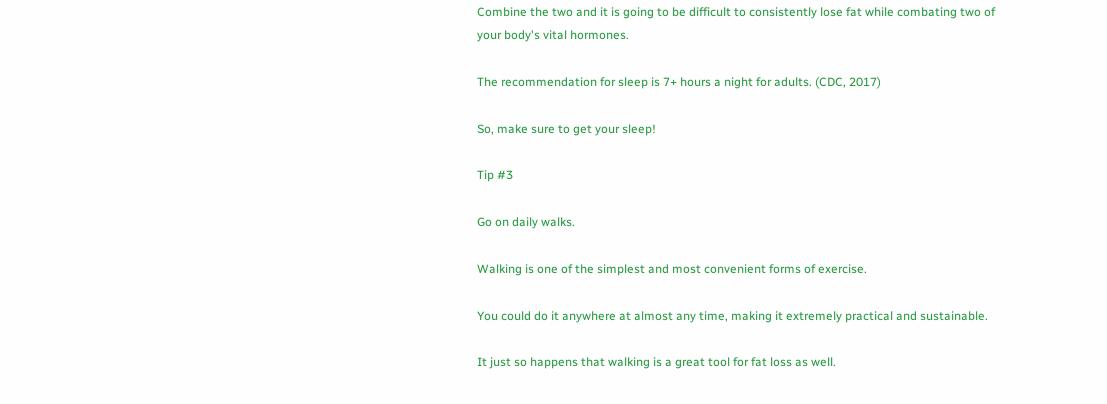Combine the two and it is going to be difficult to consistently lose fat while combating two of your body's vital hormones.

The recommendation for sleep is 7+ hours a night for adults. (CDC, 2017)

So, make sure to get your sleep!

Tip #3

Go on daily walks.

Walking is one of the simplest and most convenient forms of exercise.

You could do it anywhere at almost any time, making it extremely practical and sustainable.

It just so happens that walking is a great tool for fat loss as well.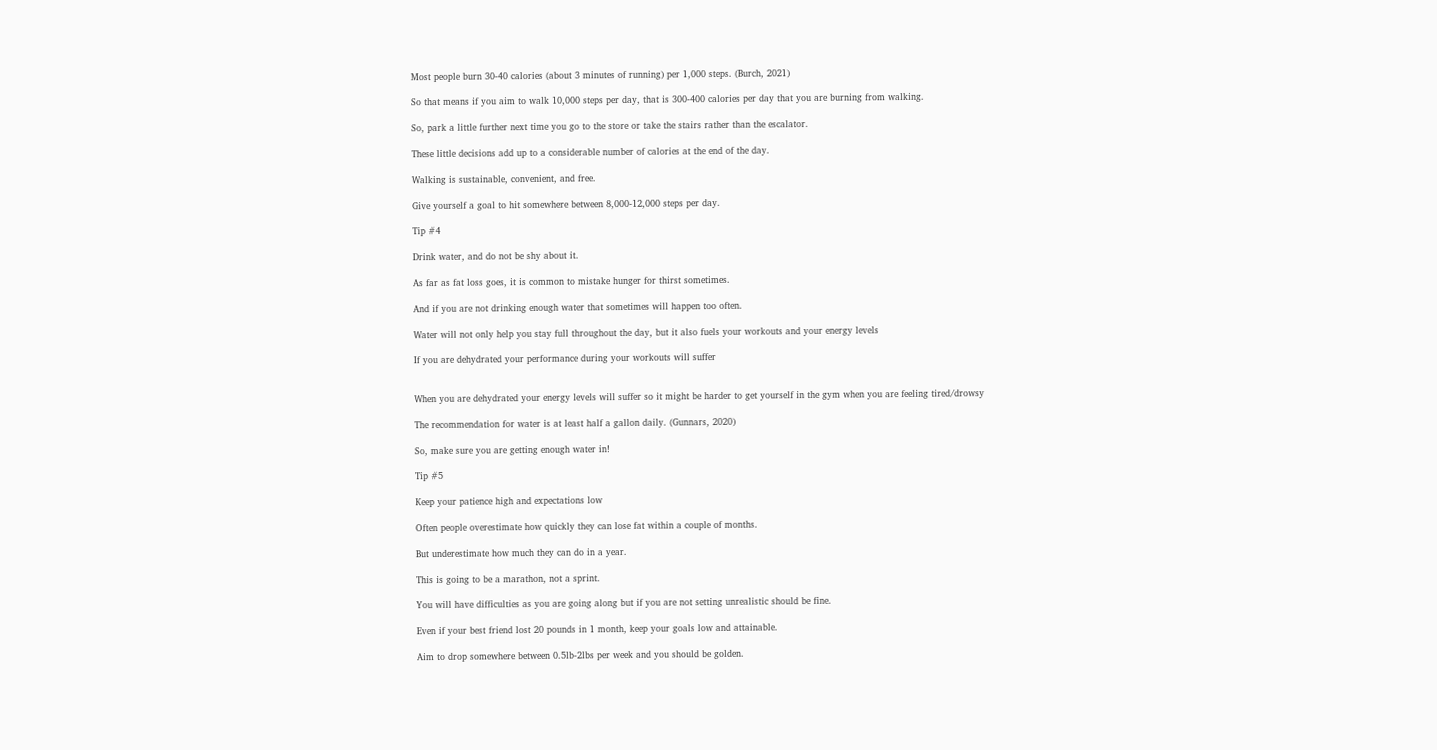Most people burn 30-40 calories (about 3 minutes of running) per 1,000 steps. (Burch, 2021)

So that means if you aim to walk 10,000 steps per day, that is 300-400 calories per day that you are burning from walking.

So, park a little further next time you go to the store or take the stairs rather than the escalator.

These little decisions add up to a considerable number of calories at the end of the day.

Walking is sustainable, convenient, and free.

Give yourself a goal to hit somewhere between 8,000-12,000 steps per day.

Tip #4

Drink water, and do not be shy about it.

As far as fat loss goes, it is common to mistake hunger for thirst sometimes.

And if you are not drinking enough water that sometimes will happen too often.

Water will not only help you stay full throughout the day, but it also fuels your workouts and your energy levels

If you are dehydrated your performance during your workouts will suffer


When you are dehydrated your energy levels will suffer so it might be harder to get yourself in the gym when you are feeling tired/drowsy

The recommendation for water is at least half a gallon daily. (Gunnars, 2020)

So, make sure you are getting enough water in!

Tip #5

Keep your patience high and expectations low

Often people overestimate how quickly they can lose fat within a couple of months.

But underestimate how much they can do in a year.

This is going to be a marathon, not a sprint.

You will have difficulties as you are going along but if you are not setting unrealistic should be fine.

Even if your best friend lost 20 pounds in 1 month, keep your goals low and attainable.

Aim to drop somewhere between 0.5lb-2lbs per week and you should be golden.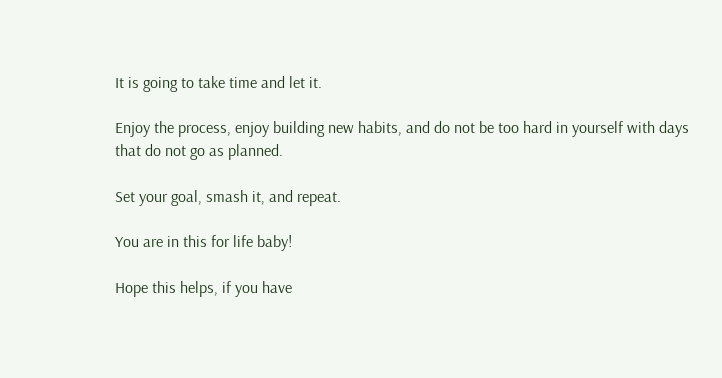It is going to take time and let it.

Enjoy the process, enjoy building new habits, and do not be too hard in yourself with days that do not go as planned.

Set your goal, smash it, and repeat.

You are in this for life baby!

Hope this helps, if you have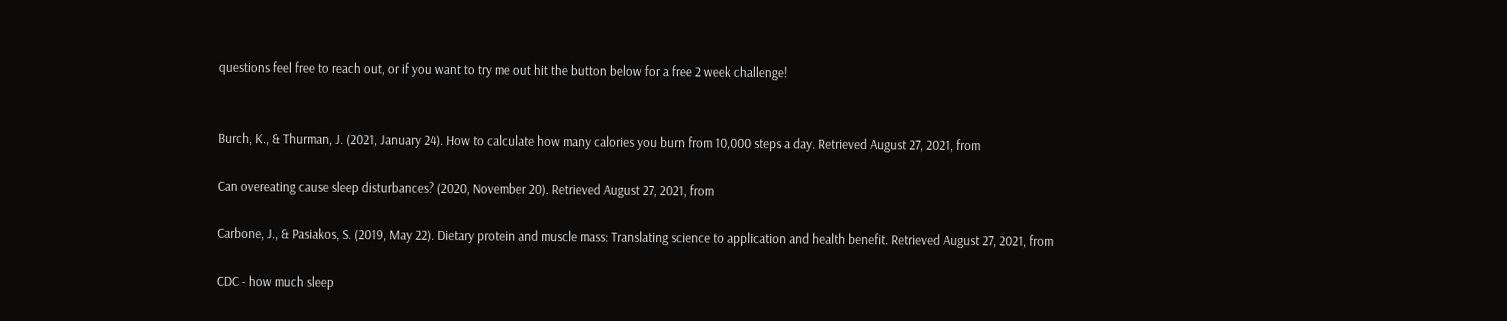questions feel free to reach out, or if you want to try me out hit the button below for a free 2 week challenge!


Burch, K., & Thurman, J. (2021, January 24). How to calculate how many calories you burn from 10,000 steps a day. Retrieved August 27, 2021, from

Can overeating cause sleep disturbances? (2020, November 20). Retrieved August 27, 2021, from

Carbone, J., & Pasiakos, S. (2019, May 22). Dietary protein and muscle mass: Translating science to application and health benefit. Retrieved August 27, 2021, from

CDC - how much sleep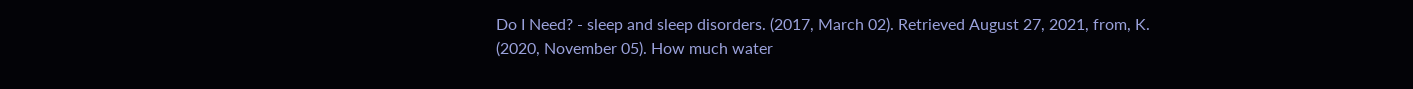Do I Need? - sleep and sleep disorders. (2017, March 02). Retrieved August 27, 2021, from, K. (2020, November 05). How much water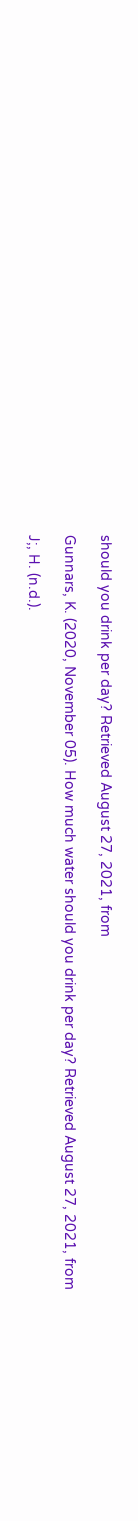should you drink per day? Retrieved August 27, 2021, from

Gunnars, K. (2020, November 05). How much water should you drink per day? Retrieved August 27, 2021, from

J;, H. (n.d.).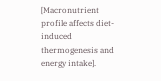[Macronutrient profile affects diet-induced thermogenesis and energy intake].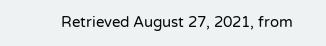Retrieved August 27, 2021, from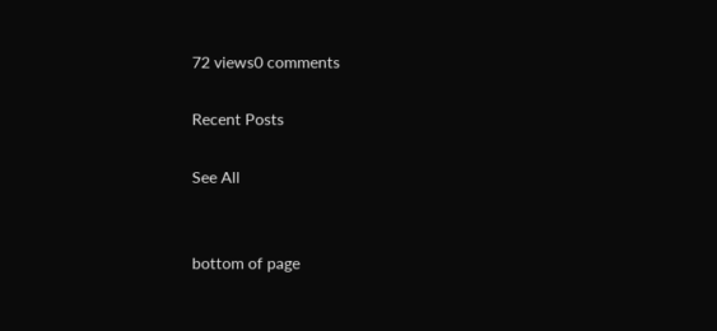72 views0 comments

Recent Posts

See All


bottom of page